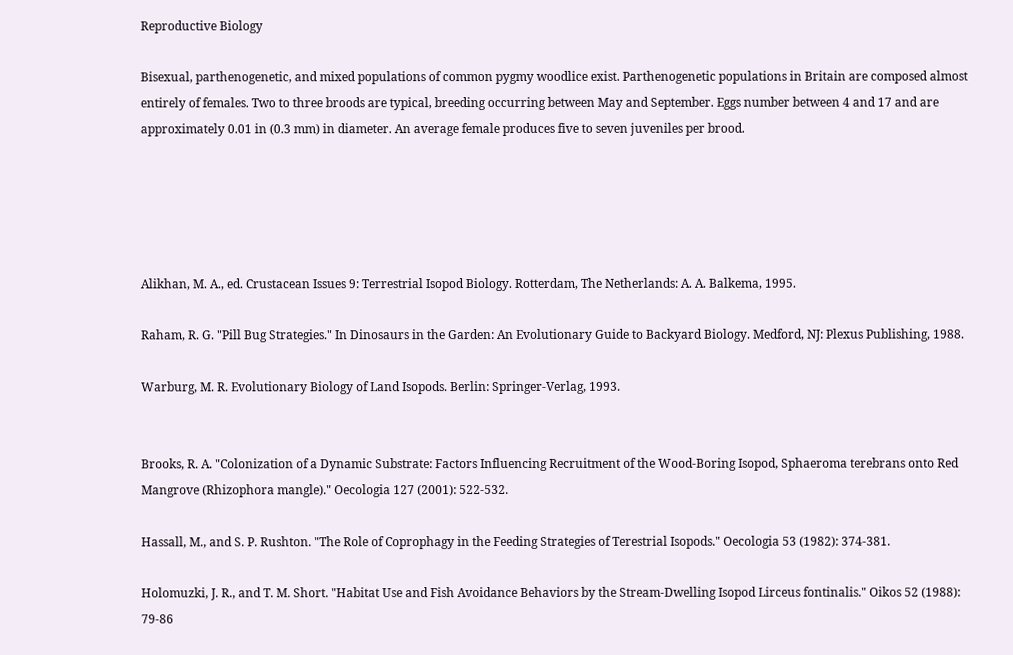Reproductive Biology

Bisexual, parthenogenetic, and mixed populations of common pygmy woodlice exist. Parthenogenetic populations in Britain are composed almost entirely of females. Two to three broods are typical, breeding occurring between May and September. Eggs number between 4 and 17 and are approximately 0.01 in (0.3 mm) in diameter. An average female produces five to seven juveniles per brood.





Alikhan, M. A., ed. Crustacean Issues 9: Terrestrial Isopod Biology. Rotterdam, The Netherlands: A. A. Balkema, 1995.

Raham, R. G. "Pill Bug Strategies." In Dinosaurs in the Garden: An Evolutionary Guide to Backyard Biology. Medford, NJ: Plexus Publishing, 1988.

Warburg, M. R. Evolutionary Biology of Land Isopods. Berlin: Springer-Verlag, 1993.


Brooks, R. A. "Colonization of a Dynamic Substrate: Factors Influencing Recruitment of the Wood-Boring Isopod, Sphaeroma terebrans onto Red Mangrove (Rhizophora mangle)." Oecologia 127 (2001): 522-532.

Hassall, M., and S. P. Rushton. "The Role of Coprophagy in the Feeding Strategies of Terestrial Isopods." Oecologia 53 (1982): 374-381.

Holomuzki, J. R., and T. M. Short. "Habitat Use and Fish Avoidance Behaviors by the Stream-Dwelling Isopod Lirceus fontinalis." Oikos 52 (1988): 79-86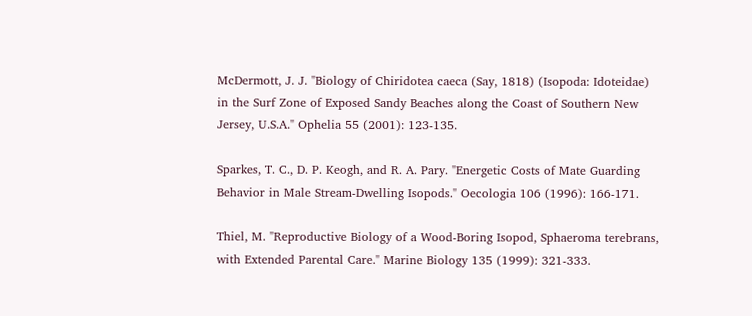McDermott, J. J. "Biology of Chiridotea caeca (Say, 1818) (Isopoda: Idoteidae) in the Surf Zone of Exposed Sandy Beaches along the Coast of Southern New Jersey, U.S.A." Ophelia 55 (2001): 123-135.

Sparkes, T. C., D. P. Keogh, and R. A. Pary. "Energetic Costs of Mate Guarding Behavior in Male Stream-Dwelling Isopods." Oecologia 106 (1996): 166-171.

Thiel, M. "Reproductive Biology of a Wood-Boring Isopod, Sphaeroma terebrans, with Extended Parental Care." Marine Biology 135 (1999): 321-333.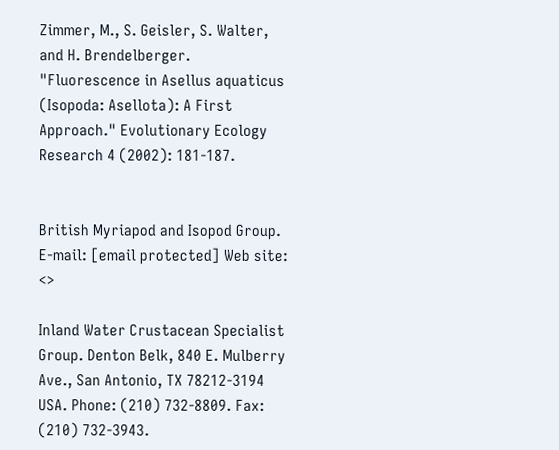Zimmer, M., S. Geisler, S. Walter, and H. Brendelberger. "Fluorescence in Asellus aquaticus (Isopoda: Asellota): A First Approach." Evolutionary Ecology Research 4 (2002): 181-187.


British Myriapod and Isopod Group. E-mail: [email protected] Web site: <>

Inland Water Crustacean Specialist Group. Denton Belk, 840 E. Mulberry Ave., San Antonio, TX 78212-3194 USA. Phone: (210) 732-8809. Fax: (210) 732-3943.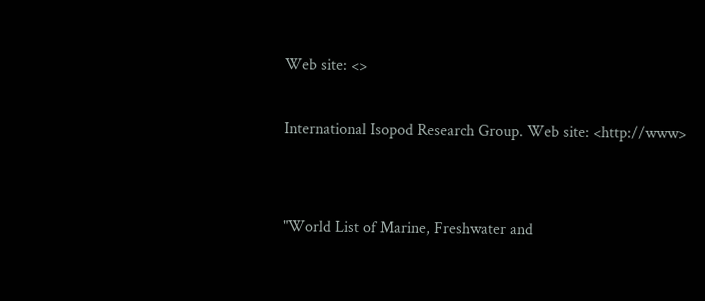Web site: <>

International Isopod Research Group. Web site: <http://www>


"World List of Marine, Freshwater and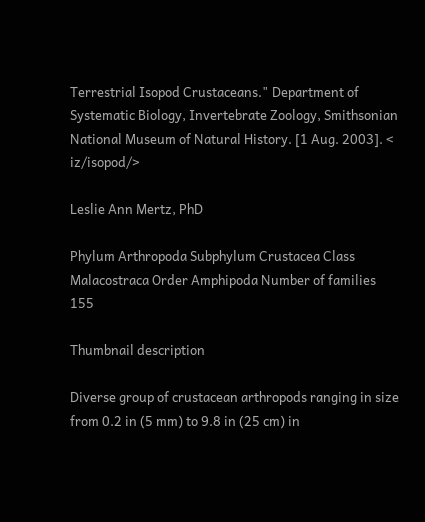Terrestrial Isopod Crustaceans." Department of Systematic Biology, Invertebrate Zoology, Smithsonian National Museum of Natural History. [1 Aug. 2003]. < iz/isopod/>

Leslie Ann Mertz, PhD

Phylum Arthropoda Subphylum Crustacea Class Malacostraca Order Amphipoda Number of families 155

Thumbnail description

Diverse group of crustacean arthropods ranging in size from 0.2 in (5 mm) to 9.8 in (25 cm) in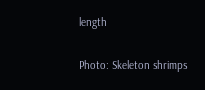length

Photo: Skeleton shrimps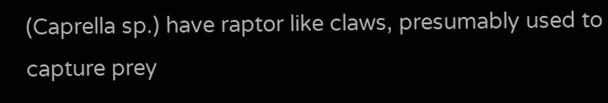(Caprella sp.) have raptor like claws, presumably used to capture prey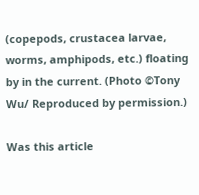(copepods, crustacea larvae, worms, amphipods, etc.) floating by in the current. (Photo ©Tony Wu/ Reproduced by permission.)

Was this article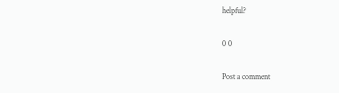helpful?

0 0

Post a comment